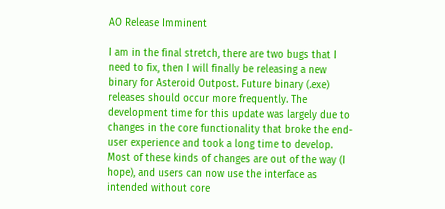AO Release Imminent

I am in the final stretch, there are two bugs that I need to fix, then I will finally be releasing a new binary for Asteroid Outpost. Future binary (.exe) releases should occur more frequently. The development time for this update was largely due to changes in the core functionality that broke the end-user experience and took a long time to develop. Most of these kinds of changes are out of the way (I hope), and users can now use the interface as intended without core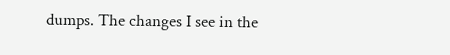dumps. The changes I see in the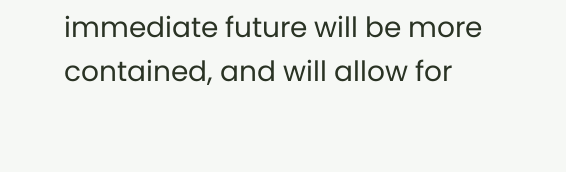immediate future will be more contained, and will allow for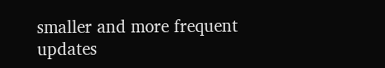smaller and more frequent updates